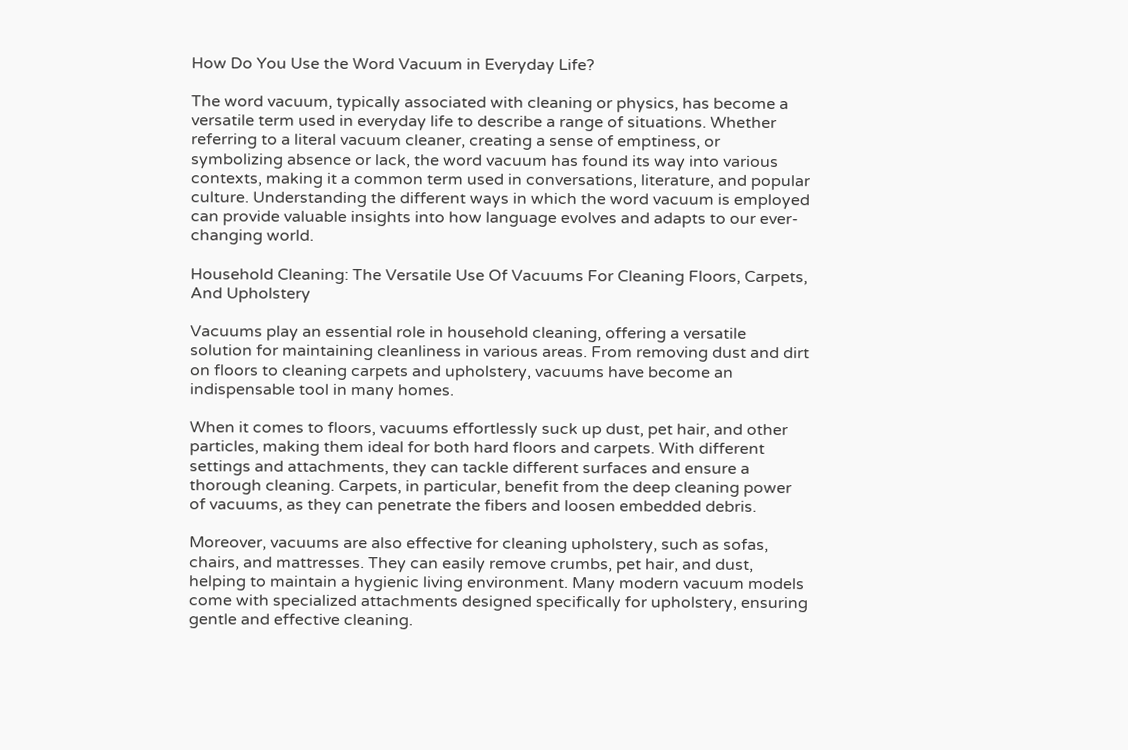How Do You Use the Word Vacuum in Everyday Life?

The word vacuum, typically associated with cleaning or physics, has become a versatile term used in everyday life to describe a range of situations. Whether referring to a literal vacuum cleaner, creating a sense of emptiness, or symbolizing absence or lack, the word vacuum has found its way into various contexts, making it a common term used in conversations, literature, and popular culture. Understanding the different ways in which the word vacuum is employed can provide valuable insights into how language evolves and adapts to our ever-changing world.

Household Cleaning: The Versatile Use Of Vacuums For Cleaning Floors, Carpets, And Upholstery

Vacuums play an essential role in household cleaning, offering a versatile solution for maintaining cleanliness in various areas. From removing dust and dirt on floors to cleaning carpets and upholstery, vacuums have become an indispensable tool in many homes.

When it comes to floors, vacuums effortlessly suck up dust, pet hair, and other particles, making them ideal for both hard floors and carpets. With different settings and attachments, they can tackle different surfaces and ensure a thorough cleaning. Carpets, in particular, benefit from the deep cleaning power of vacuums, as they can penetrate the fibers and loosen embedded debris.

Moreover, vacuums are also effective for cleaning upholstery, such as sofas, chairs, and mattresses. They can easily remove crumbs, pet hair, and dust, helping to maintain a hygienic living environment. Many modern vacuum models come with specialized attachments designed specifically for upholstery, ensuring gentle and effective cleaning.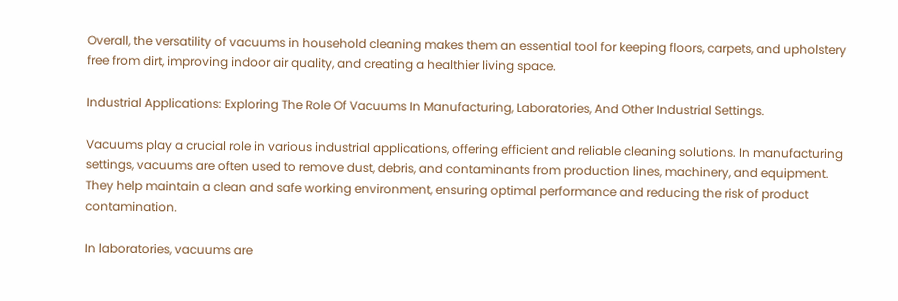Overall, the versatility of vacuums in household cleaning makes them an essential tool for keeping floors, carpets, and upholstery free from dirt, improving indoor air quality, and creating a healthier living space.

Industrial Applications: Exploring The Role Of Vacuums In Manufacturing, Laboratories, And Other Industrial Settings.

Vacuums play a crucial role in various industrial applications, offering efficient and reliable cleaning solutions. In manufacturing settings, vacuums are often used to remove dust, debris, and contaminants from production lines, machinery, and equipment. They help maintain a clean and safe working environment, ensuring optimal performance and reducing the risk of product contamination.

In laboratories, vacuums are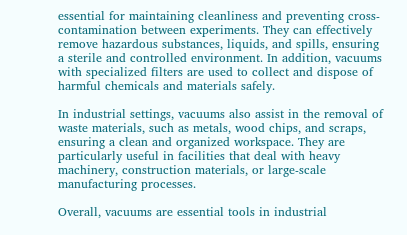essential for maintaining cleanliness and preventing cross-contamination between experiments. They can effectively remove hazardous substances, liquids, and spills, ensuring a sterile and controlled environment. In addition, vacuums with specialized filters are used to collect and dispose of harmful chemicals and materials safely.

In industrial settings, vacuums also assist in the removal of waste materials, such as metals, wood chips, and scraps, ensuring a clean and organized workspace. They are particularly useful in facilities that deal with heavy machinery, construction materials, or large-scale manufacturing processes.

Overall, vacuums are essential tools in industrial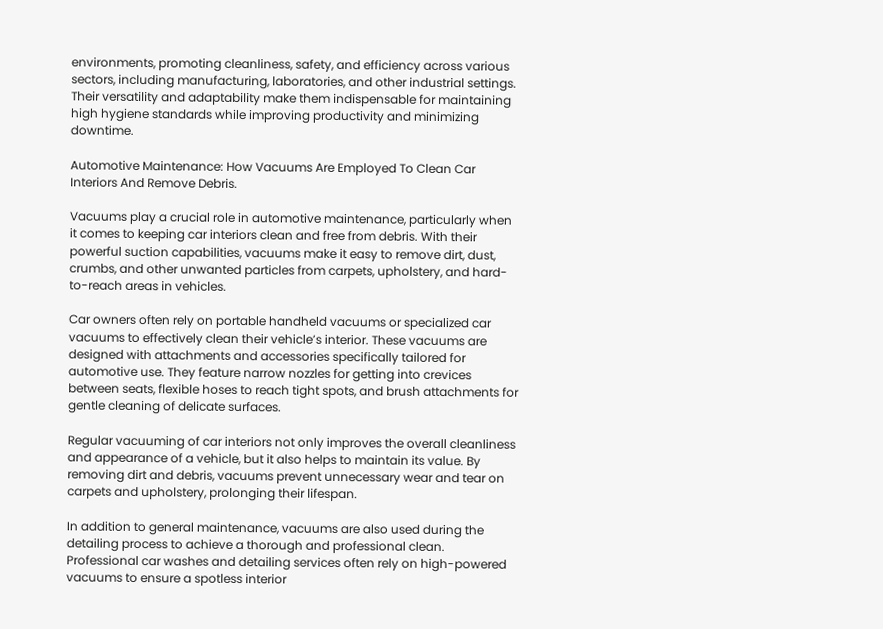environments, promoting cleanliness, safety, and efficiency across various sectors, including manufacturing, laboratories, and other industrial settings. Their versatility and adaptability make them indispensable for maintaining high hygiene standards while improving productivity and minimizing downtime.

Automotive Maintenance: How Vacuums Are Employed To Clean Car Interiors And Remove Debris.

Vacuums play a crucial role in automotive maintenance, particularly when it comes to keeping car interiors clean and free from debris. With their powerful suction capabilities, vacuums make it easy to remove dirt, dust, crumbs, and other unwanted particles from carpets, upholstery, and hard-to-reach areas in vehicles.

Car owners often rely on portable handheld vacuums or specialized car vacuums to effectively clean their vehicle’s interior. These vacuums are designed with attachments and accessories specifically tailored for automotive use. They feature narrow nozzles for getting into crevices between seats, flexible hoses to reach tight spots, and brush attachments for gentle cleaning of delicate surfaces.

Regular vacuuming of car interiors not only improves the overall cleanliness and appearance of a vehicle, but it also helps to maintain its value. By removing dirt and debris, vacuums prevent unnecessary wear and tear on carpets and upholstery, prolonging their lifespan.

In addition to general maintenance, vacuums are also used during the detailing process to achieve a thorough and professional clean. Professional car washes and detailing services often rely on high-powered vacuums to ensure a spotless interior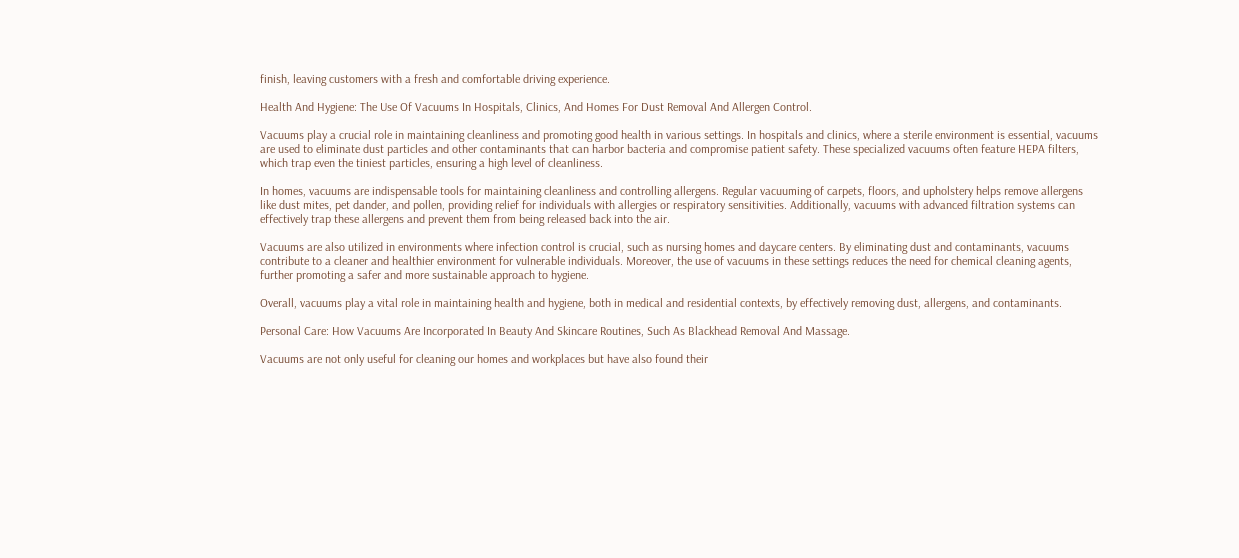finish, leaving customers with a fresh and comfortable driving experience.

Health And Hygiene: The Use Of Vacuums In Hospitals, Clinics, And Homes For Dust Removal And Allergen Control.

Vacuums play a crucial role in maintaining cleanliness and promoting good health in various settings. In hospitals and clinics, where a sterile environment is essential, vacuums are used to eliminate dust particles and other contaminants that can harbor bacteria and compromise patient safety. These specialized vacuums often feature HEPA filters, which trap even the tiniest particles, ensuring a high level of cleanliness.

In homes, vacuums are indispensable tools for maintaining cleanliness and controlling allergens. Regular vacuuming of carpets, floors, and upholstery helps remove allergens like dust mites, pet dander, and pollen, providing relief for individuals with allergies or respiratory sensitivities. Additionally, vacuums with advanced filtration systems can effectively trap these allergens and prevent them from being released back into the air.

Vacuums are also utilized in environments where infection control is crucial, such as nursing homes and daycare centers. By eliminating dust and contaminants, vacuums contribute to a cleaner and healthier environment for vulnerable individuals. Moreover, the use of vacuums in these settings reduces the need for chemical cleaning agents, further promoting a safer and more sustainable approach to hygiene.

Overall, vacuums play a vital role in maintaining health and hygiene, both in medical and residential contexts, by effectively removing dust, allergens, and contaminants.

Personal Care: How Vacuums Are Incorporated In Beauty And Skincare Routines, Such As Blackhead Removal And Massage.

Vacuums are not only useful for cleaning our homes and workplaces but have also found their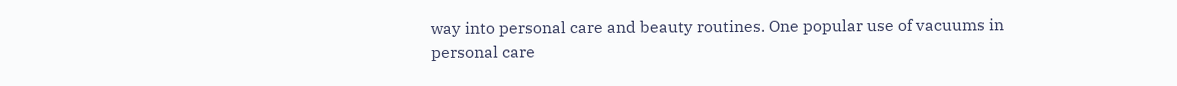way into personal care and beauty routines. One popular use of vacuums in personal care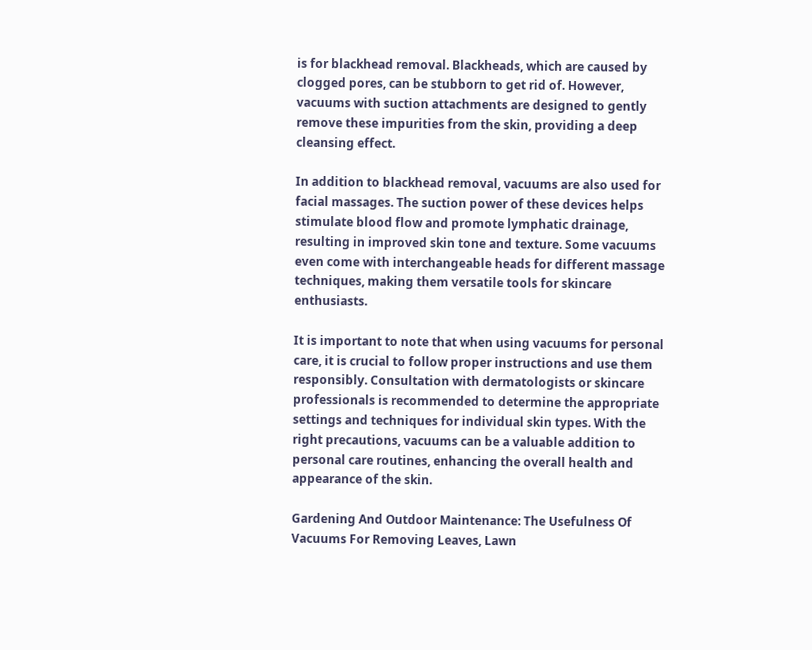is for blackhead removal. Blackheads, which are caused by clogged pores, can be stubborn to get rid of. However, vacuums with suction attachments are designed to gently remove these impurities from the skin, providing a deep cleansing effect.

In addition to blackhead removal, vacuums are also used for facial massages. The suction power of these devices helps stimulate blood flow and promote lymphatic drainage, resulting in improved skin tone and texture. Some vacuums even come with interchangeable heads for different massage techniques, making them versatile tools for skincare enthusiasts.

It is important to note that when using vacuums for personal care, it is crucial to follow proper instructions and use them responsibly. Consultation with dermatologists or skincare professionals is recommended to determine the appropriate settings and techniques for individual skin types. With the right precautions, vacuums can be a valuable addition to personal care routines, enhancing the overall health and appearance of the skin.

Gardening And Outdoor Maintenance: The Usefulness Of Vacuums For Removing Leaves, Lawn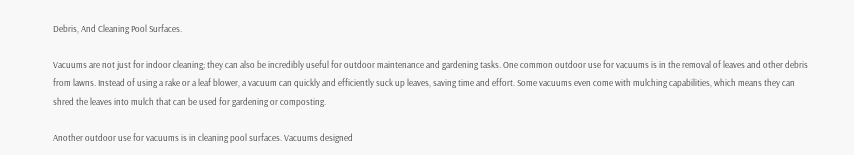Debris, And Cleaning Pool Surfaces.

Vacuums are not just for indoor cleaning; they can also be incredibly useful for outdoor maintenance and gardening tasks. One common outdoor use for vacuums is in the removal of leaves and other debris from lawns. Instead of using a rake or a leaf blower, a vacuum can quickly and efficiently suck up leaves, saving time and effort. Some vacuums even come with mulching capabilities, which means they can shred the leaves into mulch that can be used for gardening or composting.

Another outdoor use for vacuums is in cleaning pool surfaces. Vacuums designed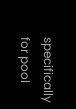specifically for pool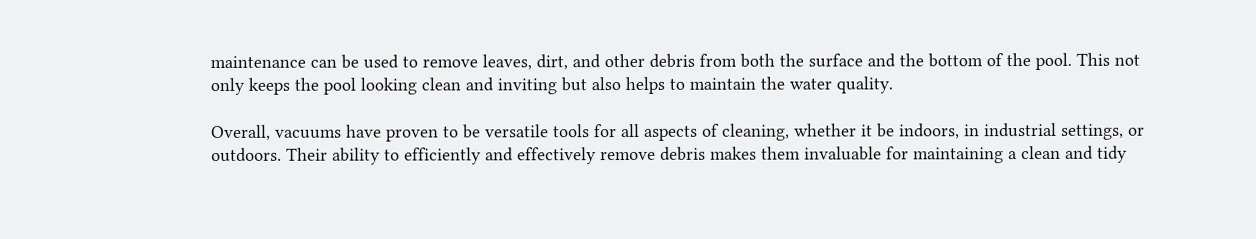maintenance can be used to remove leaves, dirt, and other debris from both the surface and the bottom of the pool. This not only keeps the pool looking clean and inviting but also helps to maintain the water quality.

Overall, vacuums have proven to be versatile tools for all aspects of cleaning, whether it be indoors, in industrial settings, or outdoors. Their ability to efficiently and effectively remove debris makes them invaluable for maintaining a clean and tidy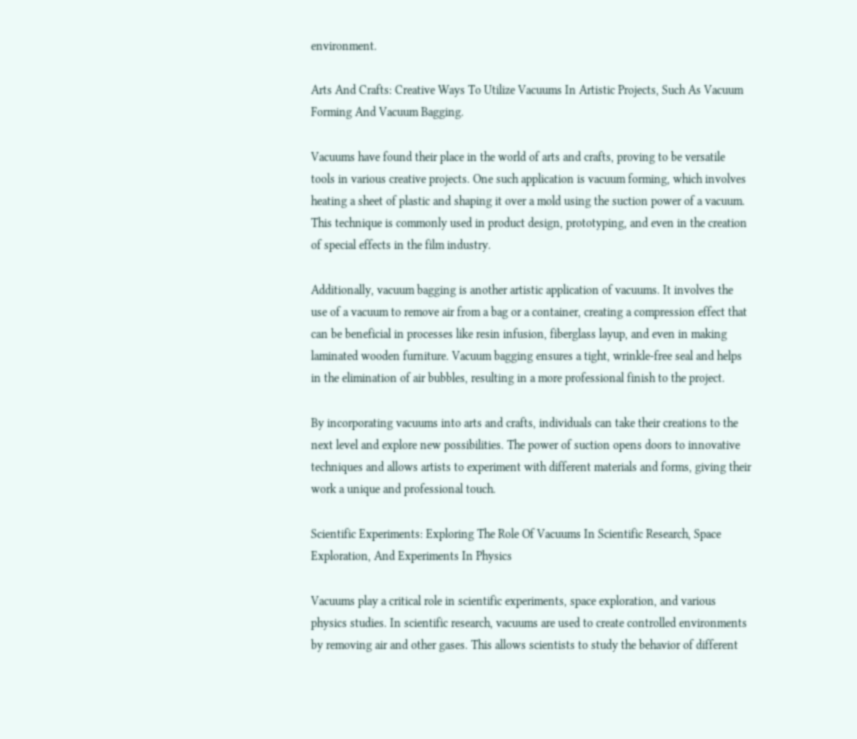environment.

Arts And Crafts: Creative Ways To Utilize Vacuums In Artistic Projects, Such As Vacuum Forming And Vacuum Bagging.

Vacuums have found their place in the world of arts and crafts, proving to be versatile tools in various creative projects. One such application is vacuum forming, which involves heating a sheet of plastic and shaping it over a mold using the suction power of a vacuum. This technique is commonly used in product design, prototyping, and even in the creation of special effects in the film industry.

Additionally, vacuum bagging is another artistic application of vacuums. It involves the use of a vacuum to remove air from a bag or a container, creating a compression effect that can be beneficial in processes like resin infusion, fiberglass layup, and even in making laminated wooden furniture. Vacuum bagging ensures a tight, wrinkle-free seal and helps in the elimination of air bubbles, resulting in a more professional finish to the project.

By incorporating vacuums into arts and crafts, individuals can take their creations to the next level and explore new possibilities. The power of suction opens doors to innovative techniques and allows artists to experiment with different materials and forms, giving their work a unique and professional touch.

Scientific Experiments: Exploring The Role Of Vacuums In Scientific Research, Space Exploration, And Experiments In Physics

Vacuums play a critical role in scientific experiments, space exploration, and various physics studies. In scientific research, vacuums are used to create controlled environments by removing air and other gases. This allows scientists to study the behavior of different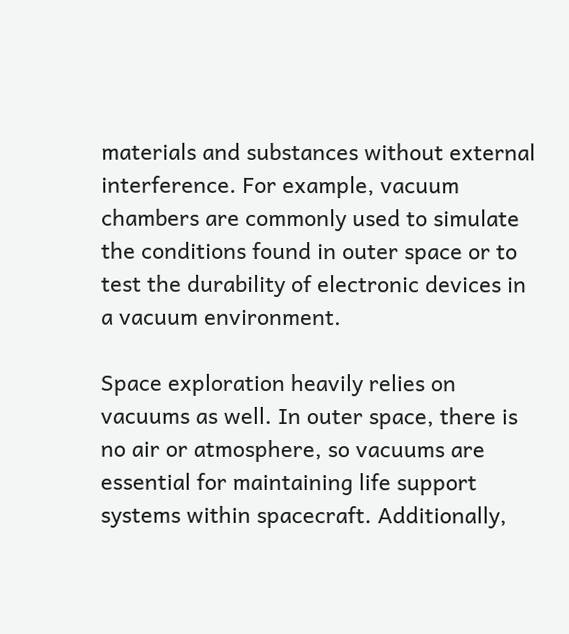materials and substances without external interference. For example, vacuum chambers are commonly used to simulate the conditions found in outer space or to test the durability of electronic devices in a vacuum environment.

Space exploration heavily relies on vacuums as well. In outer space, there is no air or atmosphere, so vacuums are essential for maintaining life support systems within spacecraft. Additionally,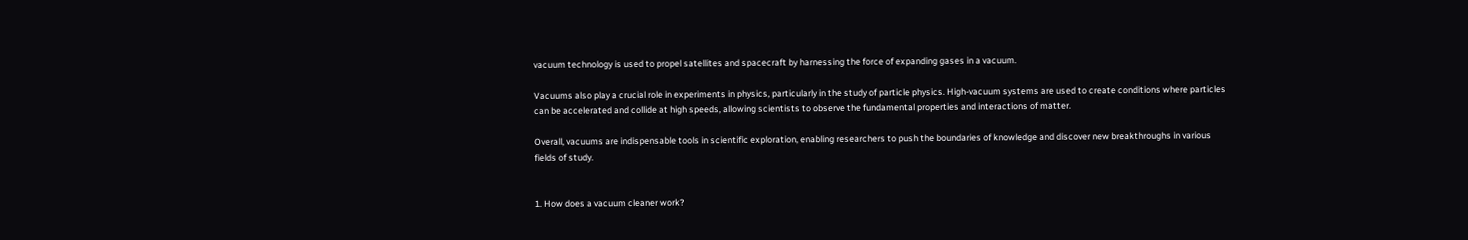vacuum technology is used to propel satellites and spacecraft by harnessing the force of expanding gases in a vacuum.

Vacuums also play a crucial role in experiments in physics, particularly in the study of particle physics. High-vacuum systems are used to create conditions where particles can be accelerated and collide at high speeds, allowing scientists to observe the fundamental properties and interactions of matter.

Overall, vacuums are indispensable tools in scientific exploration, enabling researchers to push the boundaries of knowledge and discover new breakthroughs in various fields of study.


1. How does a vacuum cleaner work?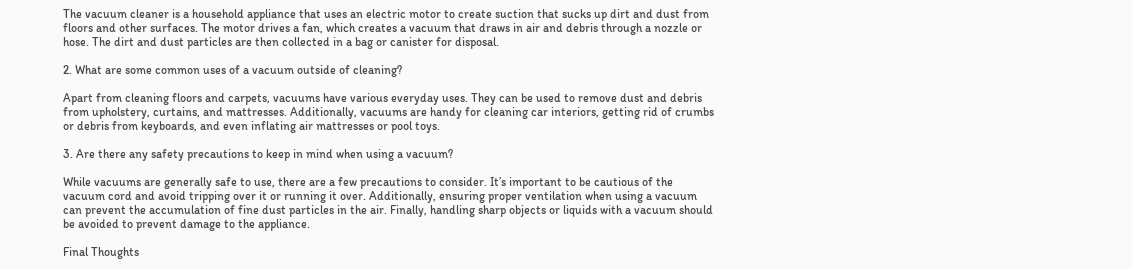The vacuum cleaner is a household appliance that uses an electric motor to create suction that sucks up dirt and dust from floors and other surfaces. The motor drives a fan, which creates a vacuum that draws in air and debris through a nozzle or hose. The dirt and dust particles are then collected in a bag or canister for disposal.

2. What are some common uses of a vacuum outside of cleaning?

Apart from cleaning floors and carpets, vacuums have various everyday uses. They can be used to remove dust and debris from upholstery, curtains, and mattresses. Additionally, vacuums are handy for cleaning car interiors, getting rid of crumbs or debris from keyboards, and even inflating air mattresses or pool toys.

3. Are there any safety precautions to keep in mind when using a vacuum?

While vacuums are generally safe to use, there are a few precautions to consider. It’s important to be cautious of the vacuum cord and avoid tripping over it or running it over. Additionally, ensuring proper ventilation when using a vacuum can prevent the accumulation of fine dust particles in the air. Finally, handling sharp objects or liquids with a vacuum should be avoided to prevent damage to the appliance.

Final Thoughts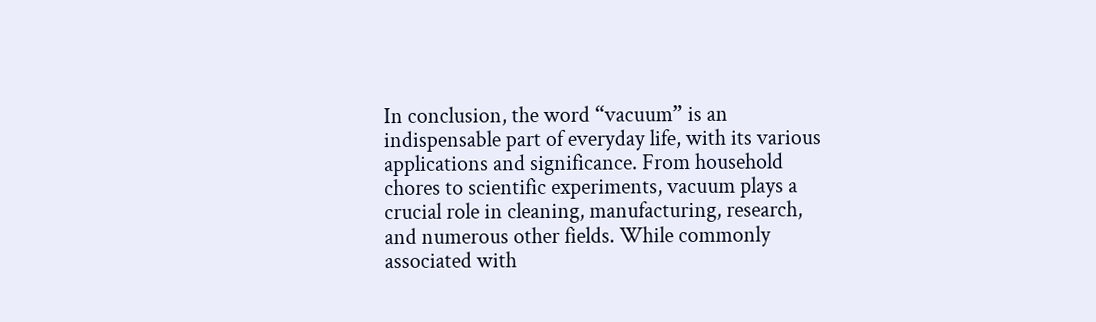In conclusion, the word “vacuum” is an indispensable part of everyday life, with its various applications and significance. From household chores to scientific experiments, vacuum plays a crucial role in cleaning, manufacturing, research, and numerous other fields. While commonly associated with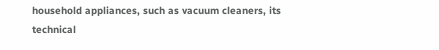household appliances, such as vacuum cleaners, its technical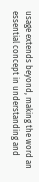usage extends beyond, making the word an essential concept in understanding and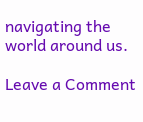navigating the world around us.

Leave a Comment